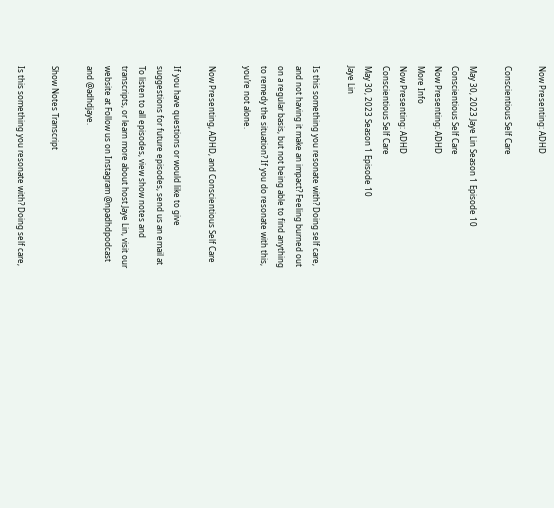Now Presenting: ADHD

Conscientious Self Care

May 30, 2023 Jaye Lin Season 1 Episode 10
Conscientious Self Care
Now Presenting: ADHD
More Info
Now Presenting: ADHD
Conscientious Self Care
May 30, 2023 Season 1 Episode 10
Jaye Lin

Is this something you resonate with? Doing self care, and not having it make an impact? Feeling burned out on a regular basis, but not being able to find anything to remedy the situation? If you do resonate with this, you’re not alone.

Now Presenting, ADHD, and Conscientious Self Care

If you have questions or would like to give suggestions for future episodes, send us an email at To listen to all episodes, view show notes and transcripts, or learn more about host Jaye Lin, visit our website at Follow us on Instagram @npadhdpodcast and @adhdjaye.

Show Notes Transcript

Is this something you resonate with? Doing self care,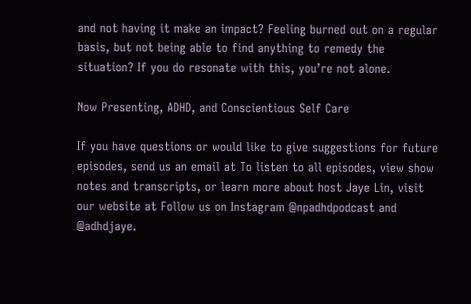and not having it make an impact? Feeling burned out on a regular basis, but not being able to find anything to remedy the situation? If you do resonate with this, you’re not alone.

Now Presenting, ADHD, and Conscientious Self Care

If you have questions or would like to give suggestions for future episodes, send us an email at To listen to all episodes, view show notes and transcripts, or learn more about host Jaye Lin, visit our website at Follow us on Instagram @npadhdpodcast and @adhdjaye.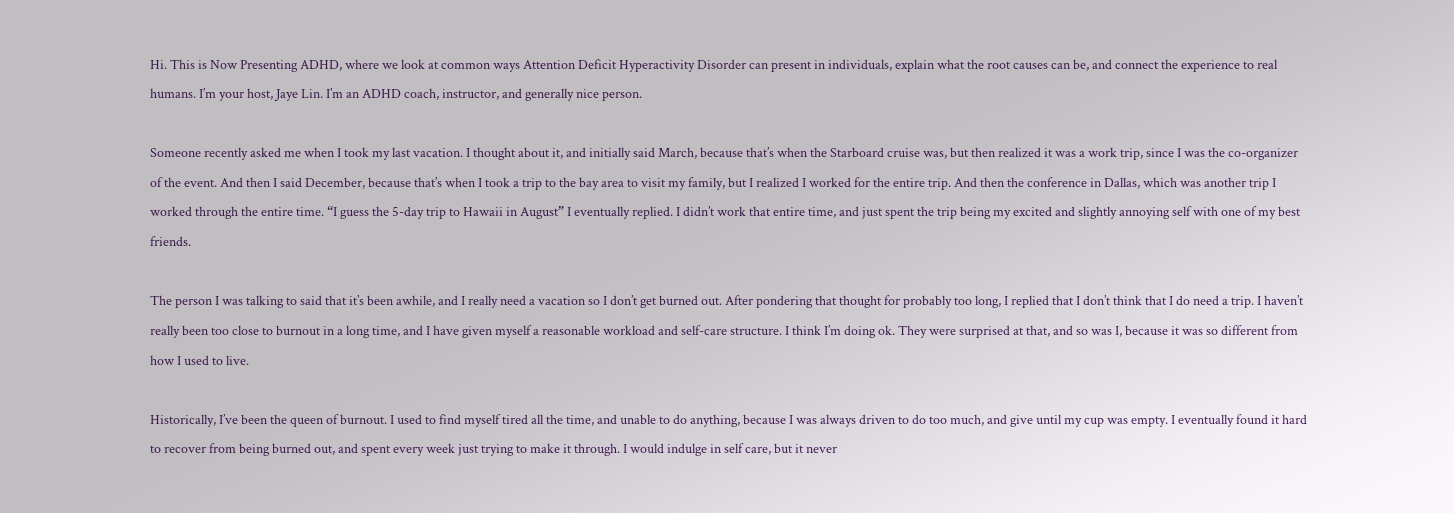Hi. This is Now Presenting ADHD, where we look at common ways Attention Deficit Hyperactivity Disorder can present in individuals, explain what the root causes can be, and connect the experience to real humans. I’m your host, Jaye Lin. I’m an ADHD coach, instructor, and generally nice person.

Someone recently asked me when I took my last vacation. I thought about it, and initially said March, because that’s when the Starboard cruise was, but then realized it was a work trip, since I was the co-organizer of the event. And then I said December, because that’s when I took a trip to the bay area to visit my family, but I realized I worked for the entire trip. And then the conference in Dallas, which was another trip I worked through the entire time. “I guess the 5-day trip to Hawaii in August” I eventually replied. I didn’t work that entire time, and just spent the trip being my excited and slightly annoying self with one of my best friends.

The person I was talking to said that it’s been awhile, and I really need a vacation so I don’t get burned out. After pondering that thought for probably too long, I replied that I don’t think that I do need a trip. I haven’t really been too close to burnout in a long time, and I have given myself a reasonable workload and self-care structure. I think I’m doing ok. They were surprised at that, and so was I, because it was so different from how I used to live.

Historically, I’ve been the queen of burnout. I used to find myself tired all the time, and unable to do anything, because I was always driven to do too much, and give until my cup was empty. I eventually found it hard to recover from being burned out, and spent every week just trying to make it through. I would indulge in self care, but it never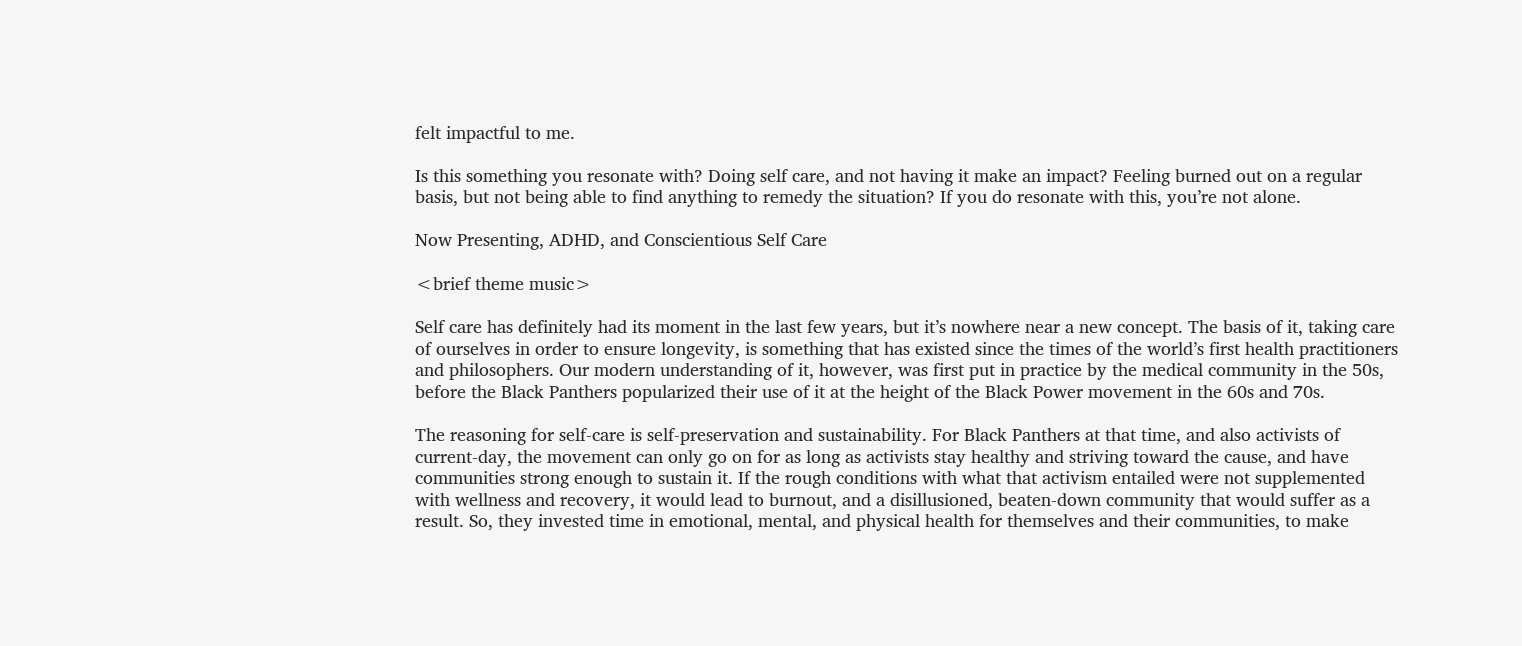felt impactful to me.

Is this something you resonate with? Doing self care, and not having it make an impact? Feeling burned out on a regular basis, but not being able to find anything to remedy the situation? If you do resonate with this, you’re not alone.

Now Presenting, ADHD, and Conscientious Self Care

<brief theme music>

Self care has definitely had its moment in the last few years, but it’s nowhere near a new concept. The basis of it, taking care of ourselves in order to ensure longevity, is something that has existed since the times of the world’s first health practitioners and philosophers. Our modern understanding of it, however, was first put in practice by the medical community in the 50s, before the Black Panthers popularized their use of it at the height of the Black Power movement in the 60s and 70s.

The reasoning for self-care is self-preservation and sustainability. For Black Panthers at that time, and also activists of current-day, the movement can only go on for as long as activists stay healthy and striving toward the cause, and have communities strong enough to sustain it. If the rough conditions with what that activism entailed were not supplemented with wellness and recovery, it would lead to burnout, and a disillusioned, beaten-down community that would suffer as a result. So, they invested time in emotional, mental, and physical health for themselves and their communities, to make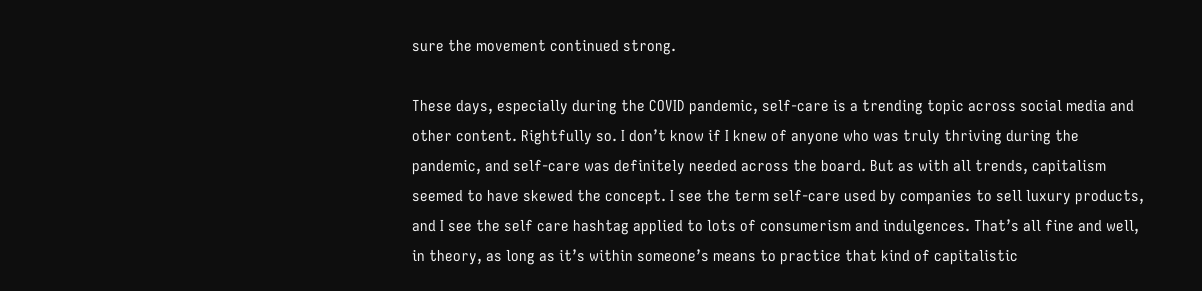sure the movement continued strong.

These days, especially during the COVID pandemic, self-care is a trending topic across social media and other content. Rightfully so. I don’t know if I knew of anyone who was truly thriving during the pandemic, and self-care was definitely needed across the board. But as with all trends, capitalism seemed to have skewed the concept. I see the term self-care used by companies to sell luxury products, and I see the self care hashtag applied to lots of consumerism and indulgences. That’s all fine and well, in theory, as long as it’s within someone’s means to practice that kind of capitalistic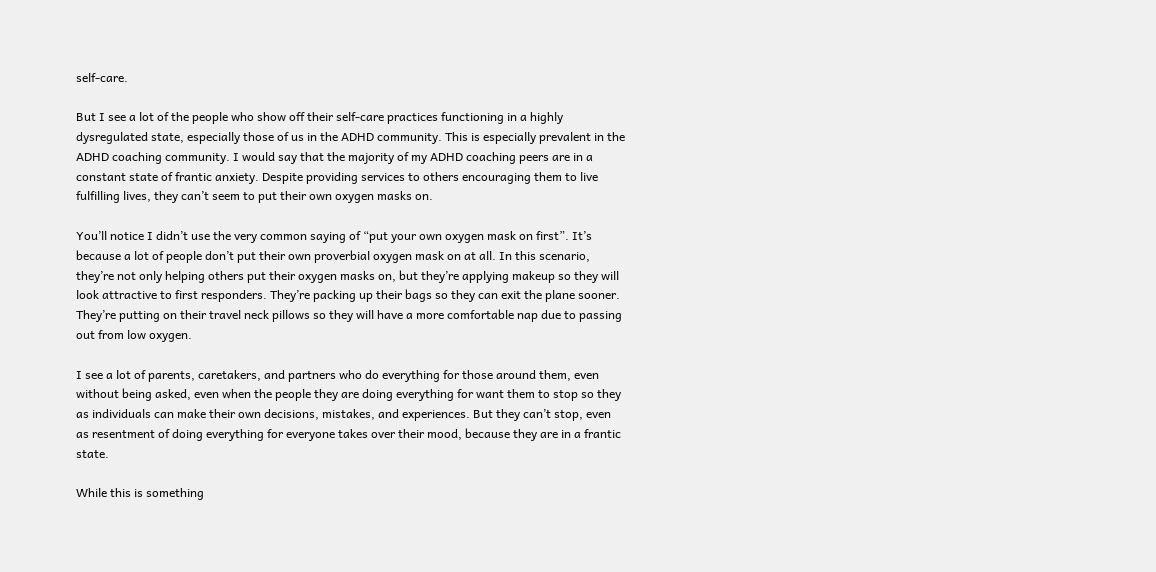self-care.

But I see a lot of the people who show off their self-care practices functioning in a highly dysregulated state, especially those of us in the ADHD community. This is especially prevalent in the ADHD coaching community. I would say that the majority of my ADHD coaching peers are in a constant state of frantic anxiety. Despite providing services to others encouraging them to live fulfilling lives, they can’t seem to put their own oxygen masks on.

You’ll notice I didn’t use the very common saying of “put your own oxygen mask on first”. It’s because a lot of people don’t put their own proverbial oxygen mask on at all. In this scenario, they’re not only helping others put their oxygen masks on, but they’re applying makeup so they will look attractive to first responders. They’re packing up their bags so they can exit the plane sooner. They’re putting on their travel neck pillows so they will have a more comfortable nap due to passing out from low oxygen.

I see a lot of parents, caretakers, and partners who do everything for those around them, even without being asked, even when the people they are doing everything for want them to stop so they as individuals can make their own decisions, mistakes, and experiences. But they can’t stop, even as resentment of doing everything for everyone takes over their mood, because they are in a frantic state.

While this is something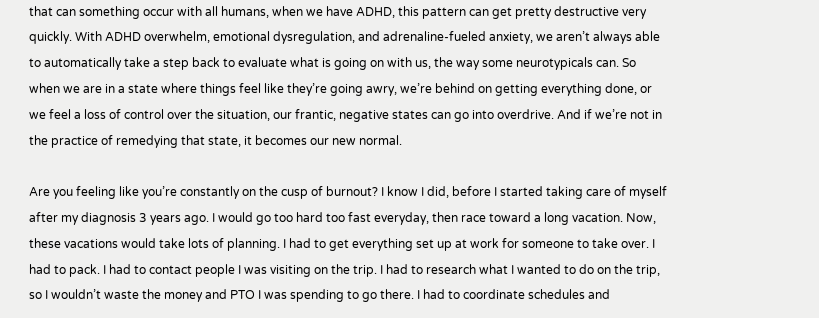that can something occur with all humans, when we have ADHD, this pattern can get pretty destructive very quickly. With ADHD overwhelm, emotional dysregulation, and adrenaline-fueled anxiety, we aren’t always able to automatically take a step back to evaluate what is going on with us, the way some neurotypicals can. So when we are in a state where things feel like they’re going awry, we’re behind on getting everything done, or we feel a loss of control over the situation, our frantic, negative states can go into overdrive. And if we’re not in the practice of remedying that state, it becomes our new normal.

Are you feeling like you’re constantly on the cusp of burnout? I know I did, before I started taking care of myself after my diagnosis 3 years ago. I would go too hard too fast everyday, then race toward a long vacation. Now, these vacations would take lots of planning. I had to get everything set up at work for someone to take over. I had to pack. I had to contact people I was visiting on the trip. I had to research what I wanted to do on the trip, so I wouldn’t waste the money and PTO I was spending to go there. I had to coordinate schedules and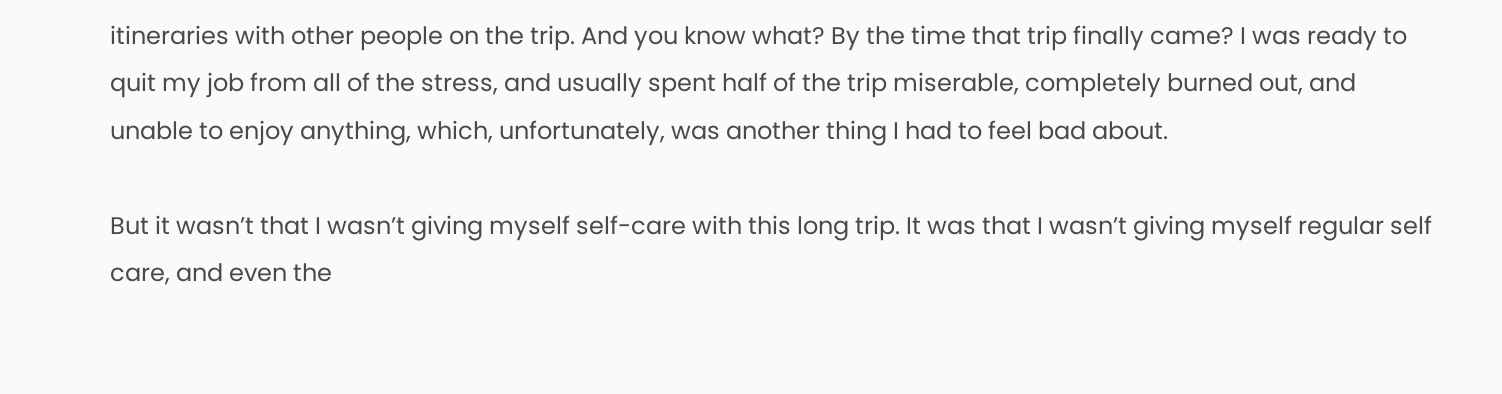itineraries with other people on the trip. And you know what? By the time that trip finally came? I was ready to quit my job from all of the stress, and usually spent half of the trip miserable, completely burned out, and unable to enjoy anything, which, unfortunately, was another thing I had to feel bad about.

But it wasn’t that I wasn’t giving myself self-care with this long trip. It was that I wasn’t giving myself regular self care, and even the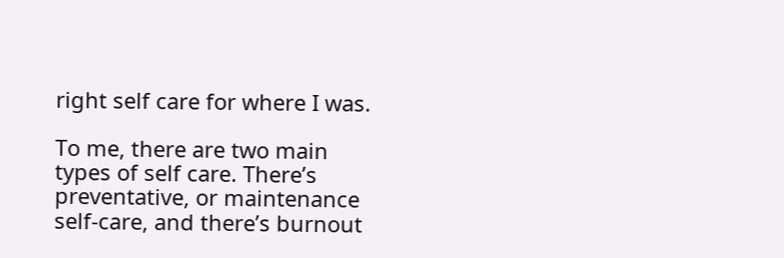right self care for where I was.

To me, there are two main types of self care. There’s preventative, or maintenance self-care, and there’s burnout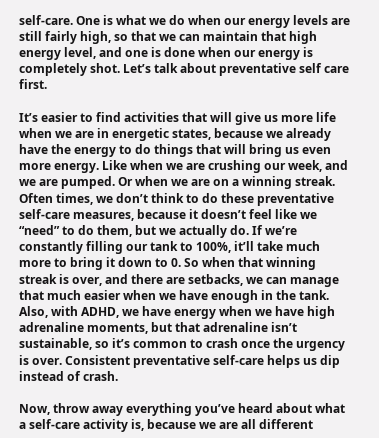self-care. One is what we do when our energy levels are still fairly high, so that we can maintain that high energy level, and one is done when our energy is completely shot. Let’s talk about preventative self care first.

It’s easier to find activities that will give us more life when we are in energetic states, because we already have the energy to do things that will bring us even more energy. Like when we are crushing our week, and we are pumped. Or when we are on a winning streak. Often times, we don’t think to do these preventative self-care measures, because it doesn’t feel like we “need” to do them, but we actually do. If we’re constantly filling our tank to 100%, it’ll take much more to bring it down to 0. So when that winning streak is over, and there are setbacks, we can manage that much easier when we have enough in the tank. Also, with ADHD, we have energy when we have high adrenaline moments, but that adrenaline isn’t sustainable, so it’s common to crash once the urgency is over. Consistent preventative self-care helps us dip instead of crash.

Now, throw away everything you’ve heard about what a self-care activity is, because we are all different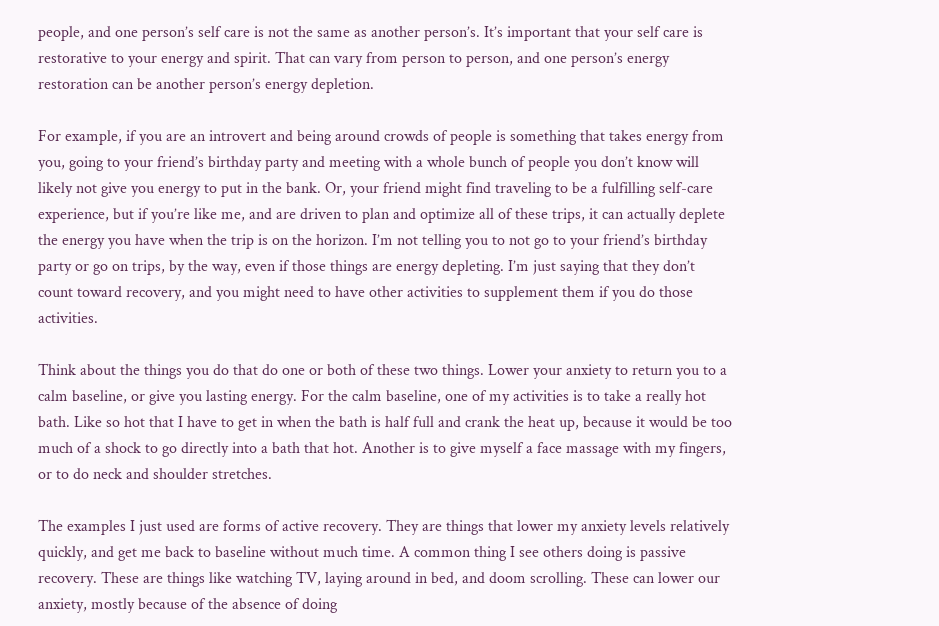people, and one person’s self care is not the same as another person’s. It’s important that your self care is restorative to your energy and spirit. That can vary from person to person, and one person’s energy restoration can be another person’s energy depletion.

For example, if you are an introvert and being around crowds of people is something that takes energy from you, going to your friend’s birthday party and meeting with a whole bunch of people you don’t know will likely not give you energy to put in the bank. Or, your friend might find traveling to be a fulfilling self-care experience, but if you’re like me, and are driven to plan and optimize all of these trips, it can actually deplete the energy you have when the trip is on the horizon. I’m not telling you to not go to your friend’s birthday party or go on trips, by the way, even if those things are energy depleting. I’m just saying that they don’t count toward recovery, and you might need to have other activities to supplement them if you do those activities.

Think about the things you do that do one or both of these two things. Lower your anxiety to return you to a calm baseline, or give you lasting energy. For the calm baseline, one of my activities is to take a really hot bath. Like so hot that I have to get in when the bath is half full and crank the heat up, because it would be too much of a shock to go directly into a bath that hot. Another is to give myself a face massage with my fingers, or to do neck and shoulder stretches.

The examples I just used are forms of active recovery. They are things that lower my anxiety levels relatively quickly, and get me back to baseline without much time. A common thing I see others doing is passive recovery. These are things like watching TV, laying around in bed, and doom scrolling. These can lower our anxiety, mostly because of the absence of doing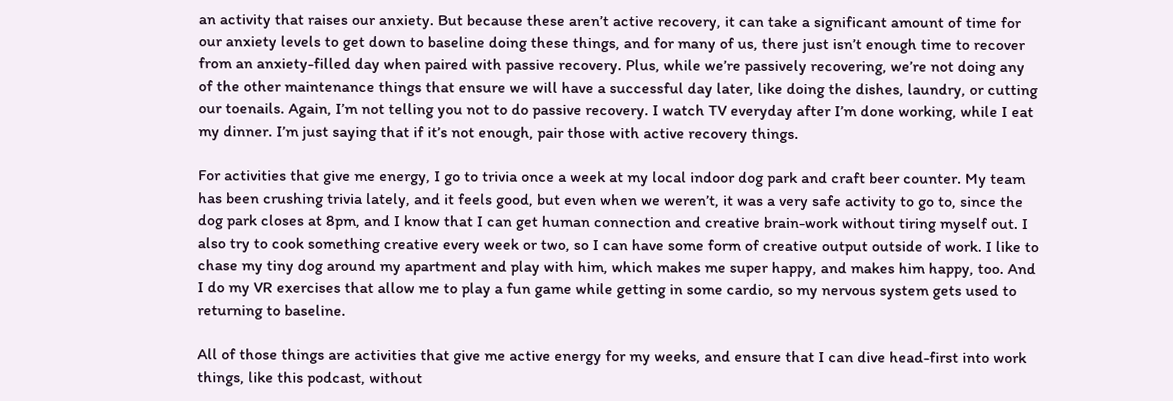an activity that raises our anxiety. But because these aren’t active recovery, it can take a significant amount of time for our anxiety levels to get down to baseline doing these things, and for many of us, there just isn’t enough time to recover from an anxiety-filled day when paired with passive recovery. Plus, while we’re passively recovering, we’re not doing any of the other maintenance things that ensure we will have a successful day later, like doing the dishes, laundry, or cutting our toenails. Again, I’m not telling you not to do passive recovery. I watch TV everyday after I’m done working, while I eat my dinner. I’m just saying that if it’s not enough, pair those with active recovery things.

For activities that give me energy, I go to trivia once a week at my local indoor dog park and craft beer counter. My team has been crushing trivia lately, and it feels good, but even when we weren’t, it was a very safe activity to go to, since the dog park closes at 8pm, and I know that I can get human connection and creative brain-work without tiring myself out. I also try to cook something creative every week or two, so I can have some form of creative output outside of work. I like to chase my tiny dog around my apartment and play with him, which makes me super happy, and makes him happy, too. And I do my VR exercises that allow me to play a fun game while getting in some cardio, so my nervous system gets used to returning to baseline.

All of those things are activities that give me active energy for my weeks, and ensure that I can dive head-first into work things, like this podcast, without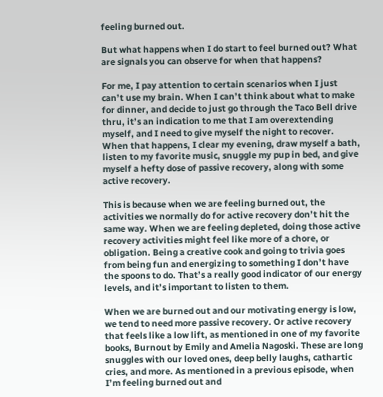feeling burned out.

But what happens when I do start to feel burned out? What are signals you can observe for when that happens?

For me, I pay attention to certain scenarios when I just can’t use my brain. When I can’t think about what to make for dinner, and decide to just go through the Taco Bell drive thru, it’s an indication to me that I am overextending myself, and I need to give myself the night to recover. When that happens, I clear my evening, draw myself a bath, listen to my favorite music, snuggle my pup in bed, and give myself a hefty dose of passive recovery, along with some active recovery.

This is because when we are feeling burned out, the activities we normally do for active recovery don’t hit the same way. When we are feeling depleted, doing those active recovery activities might feel like more of a chore, or obligation. Being a creative cook and going to trivia goes from being fun and energizing to something I don’t have the spoons to do. That’s a really good indicator of our energy levels, and it’s important to listen to them.

When we are burned out and our motivating energy is low, we tend to need more passive recovery. Or active recovery that feels like a low lift, as mentioned in one of my favorite books, Burnout by Emily and Amelia Nagoski. These are long snuggles with our loved ones, deep belly laughs, cathartic cries, and more. As mentioned in a previous episode, when I’m feeling burned out and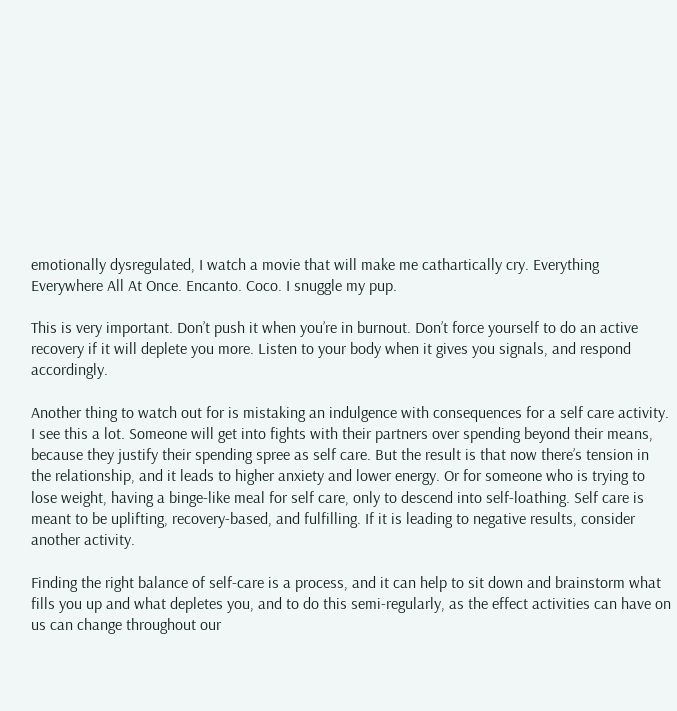emotionally dysregulated, I watch a movie that will make me cathartically cry. Everything Everywhere All At Once. Encanto. Coco. I snuggle my pup.

This is very important. Don’t push it when you’re in burnout. Don’t force yourself to do an active recovery if it will deplete you more. Listen to your body when it gives you signals, and respond accordingly.

Another thing to watch out for is mistaking an indulgence with consequences for a self care activity. I see this a lot. Someone will get into fights with their partners over spending beyond their means, because they justify their spending spree as self care. But the result is that now there’s tension in the relationship, and it leads to higher anxiety and lower energy. Or for someone who is trying to lose weight, having a binge-like meal for self care, only to descend into self-loathing. Self care is meant to be uplifting, recovery-based, and fulfilling. If it is leading to negative results, consider another activity.

Finding the right balance of self-care is a process, and it can help to sit down and brainstorm what fills you up and what depletes you, and to do this semi-regularly, as the effect activities can have on us can change throughout our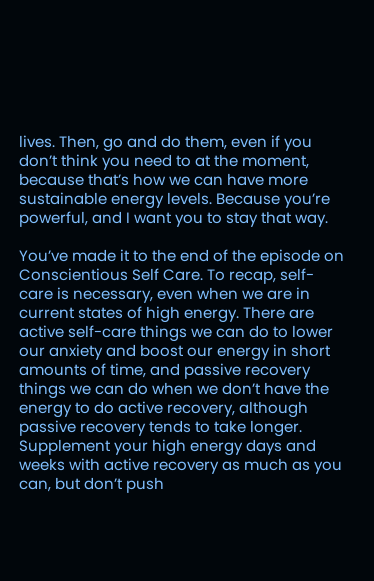lives. Then, go and do them, even if you don’t think you need to at the moment, because that’s how we can have more sustainable energy levels. Because you’re powerful, and I want you to stay that way.

You’ve made it to the end of the episode on Conscientious Self Care. To recap, self-care is necessary, even when we are in current states of high energy. There are active self-care things we can do to lower our anxiety and boost our energy in short amounts of time, and passive recovery things we can do when we don’t have the energy to do active recovery, although passive recovery tends to take longer. Supplement your high energy days and weeks with active recovery as much as you can, but don’t push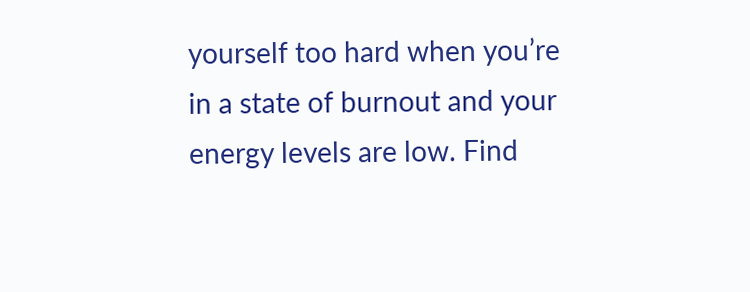yourself too hard when you’re in a state of burnout and your energy levels are low. Find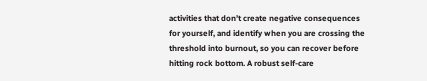activities that don’t create negative consequences for yourself, and identify when you are crossing the threshold into burnout, so you can recover before hitting rock bottom. A robust self-care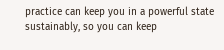practice can keep you in a powerful state sustainably, so you can keep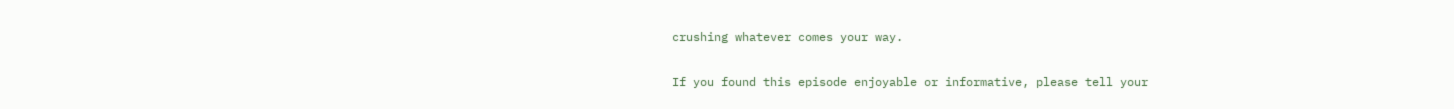crushing whatever comes your way.

If you found this episode enjoyable or informative, please tell your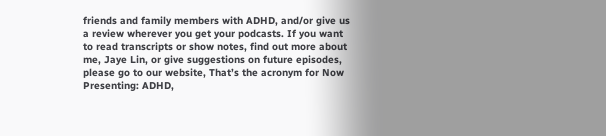friends and family members with ADHD, and/or give us a review wherever you get your podcasts. If you want to read transcripts or show notes, find out more about me, Jaye Lin, or give suggestions on future episodes, please go to our website, That’s the acronym for Now Presenting: ADHD,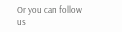Or you can follow us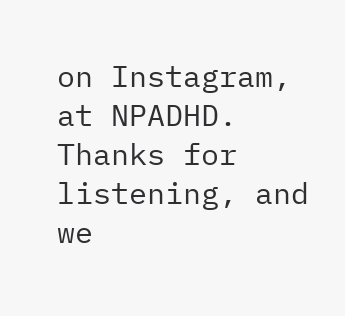on Instagram, at NPADHD. Thanks for listening, and we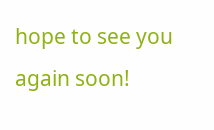hope to see you again soon!